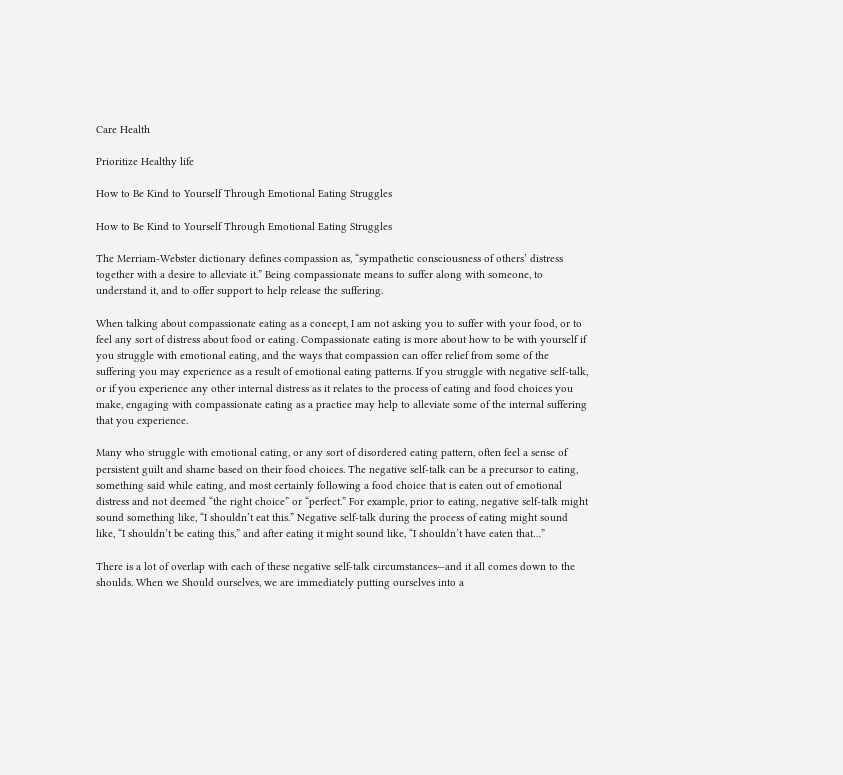Care Health

Prioritize Healthy life

How to Be Kind to Yourself Through Emotional Eating Struggles

How to Be Kind to Yourself Through Emotional Eating Struggles

The Merriam-Webster dictionary defines compassion as, “sympathetic consciousness of others’ distress together with a desire to alleviate it.” Being compassionate means to suffer along with someone, to understand it, and to offer support to help release the suffering.

When talking about compassionate eating as a concept, I am not asking you to suffer with your food, or to feel any sort of distress about food or eating. Compassionate eating is more about how to be with yourself if you struggle with emotional eating, and the ways that compassion can offer relief from some of the suffering you may experience as a result of emotional eating patterns. If you struggle with negative self-talk, or if you experience any other internal distress as it relates to the process of eating and food choices you make, engaging with compassionate eating as a practice may help to alleviate some of the internal suffering that you experience.

Many who struggle with emotional eating, or any sort of disordered eating pattern, often feel a sense of persistent guilt and shame based on their food choices. The negative self-talk can be a precursor to eating, something said while eating, and most certainly following a food choice that is eaten out of emotional distress and not deemed “the right choice” or “perfect.” For example, prior to eating, negative self-talk might sound something like, “I shouldn’t eat this.” Negative self-talk during the process of eating might sound like, “I shouldn’t be eating this,” and after eating it might sound like, “I shouldn’t have eaten that…”

There is a lot of overlap with each of these negative self-talk circumstances—and it all comes down to the shoulds. When we Should ourselves, we are immediately putting ourselves into a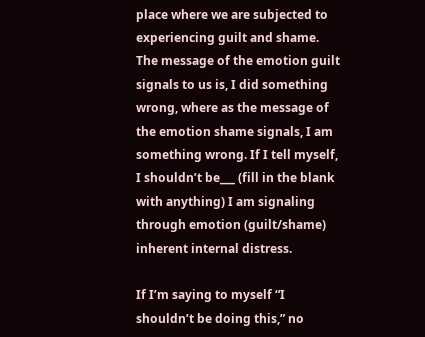place where we are subjected to experiencing guilt and shame. The message of the emotion guilt signals to us is, I did something wrong, where as the message of the emotion shame signals, I am something wrong. If I tell myself, I shouldn’t be___ (fill in the blank with anything) I am signaling through emotion (guilt/shame) inherent internal distress.

If I’m saying to myself “I shouldn’t be doing this,” no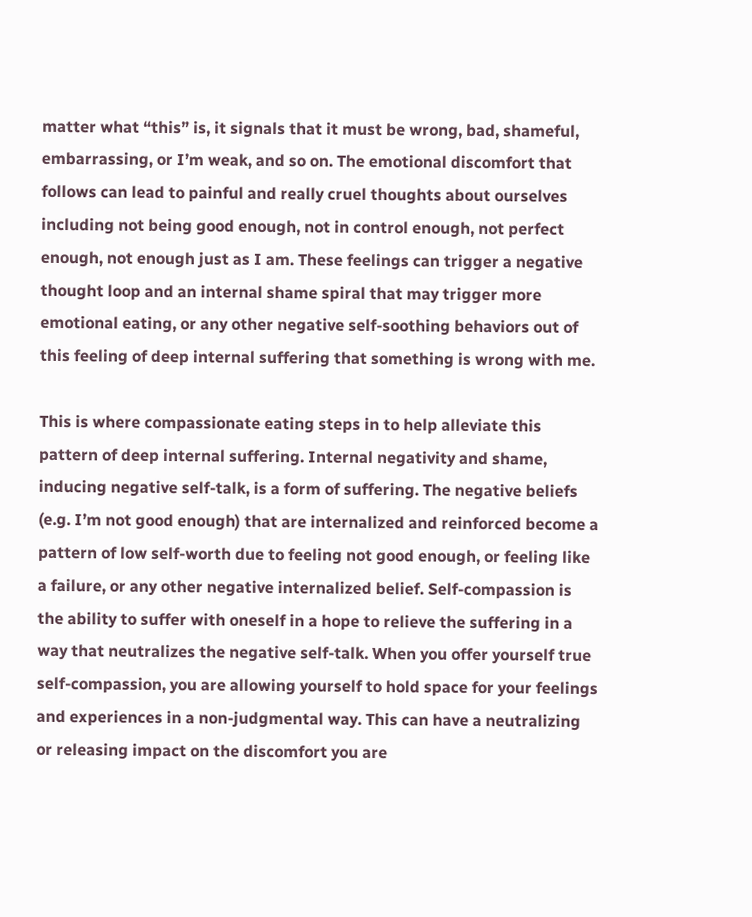matter what “this” is, it signals that it must be wrong, bad, shameful, embarrassing, or I’m weak, and so on. The emotional discomfort that follows can lead to painful and really cruel thoughts about ourselves including not being good enough, not in control enough, not perfect enough, not enough just as I am. These feelings can trigger a negative thought loop and an internal shame spiral that may trigger more emotional eating, or any other negative self-soothing behaviors out of this feeling of deep internal suffering that something is wrong with me.

This is where compassionate eating steps in to help alleviate this pattern of deep internal suffering. Internal negativity and shame, inducing negative self-talk, is a form of suffering. The negative beliefs (e.g. I’m not good enough) that are internalized and reinforced become a pattern of low self-worth due to feeling not good enough, or feeling like a failure, or any other negative internalized belief. Self-compassion is the ability to suffer with oneself in a hope to relieve the suffering in a way that neutralizes the negative self-talk. When you offer yourself true self-compassion, you are allowing yourself to hold space for your feelings and experiences in a non-judgmental way. This can have a neutralizing or releasing impact on the discomfort you are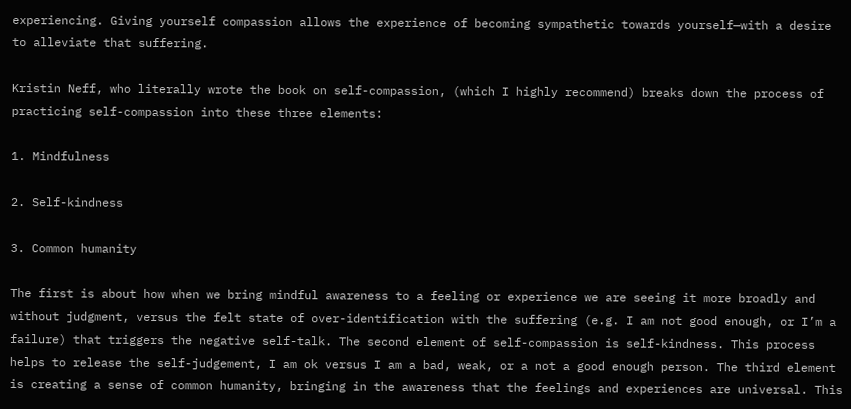experiencing. Giving yourself compassion allows the experience of becoming sympathetic towards yourself—with a desire to alleviate that suffering.

Kristin Neff, who literally wrote the book on self-compassion, (which I highly recommend) breaks down the process of practicing self-compassion into these three elements:

1. Mindfulness

2. Self-kindness

3. Common humanity

The first is about how when we bring mindful awareness to a feeling or experience we are seeing it more broadly and without judgment, versus the felt state of over-identification with the suffering (e.g. I am not good enough, or I’m a failure) that triggers the negative self-talk. The second element of self-compassion is self-kindness. This process helps to release the self-judgement, I am ok versus I am a bad, weak, or a not a good enough person. The third element is creating a sense of common humanity, bringing in the awareness that the feelings and experiences are universal. This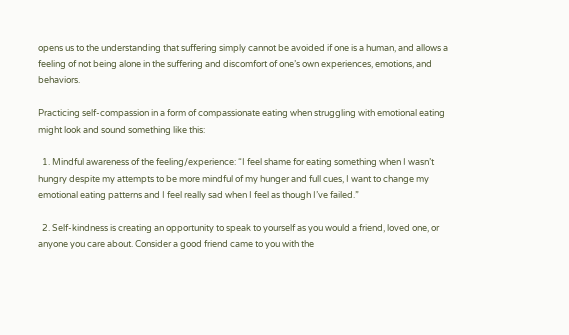opens us to the understanding that suffering simply cannot be avoided if one is a human, and allows a feeling of not being alone in the suffering and discomfort of one’s own experiences, emotions, and behaviors.

Practicing self-compassion in a form of compassionate eating when struggling with emotional eating might look and sound something like this:

  1. Mindful awareness of the feeling/experience: “I feel shame for eating something when I wasn’t hungry despite my attempts to be more mindful of my hunger and full cues, I want to change my emotional eating patterns and I feel really sad when I feel as though I’ve failed.”

  2. Self-kindness is creating an opportunity to speak to yourself as you would a friend, loved one, or anyone you care about. Consider a good friend came to you with the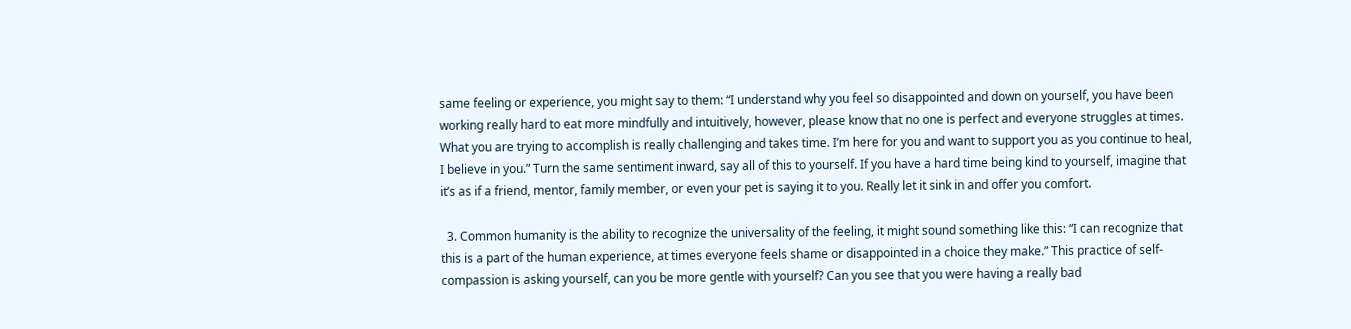same feeling or experience, you might say to them: “I understand why you feel so disappointed and down on yourself, you have been working really hard to eat more mindfully and intuitively, however, please know that no one is perfect and everyone struggles at times. What you are trying to accomplish is really challenging and takes time. I’m here for you and want to support you as you continue to heal, I believe in you.” Turn the same sentiment inward, say all of this to yourself. If you have a hard time being kind to yourself, imagine that it’s as if a friend, mentor, family member, or even your pet is saying it to you. Really let it sink in and offer you comfort.

  3. Common humanity is the ability to recognize the universality of the feeling, it might sound something like this: “I can recognize that this is a part of the human experience, at times everyone feels shame or disappointed in a choice they make.” This practice of self-compassion is asking yourself, can you be more gentle with yourself? Can you see that you were having a really bad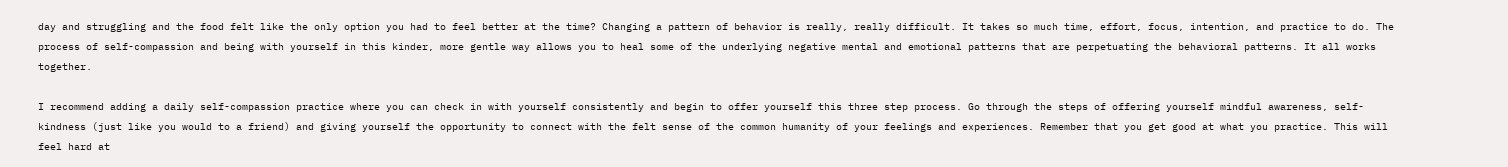day and struggling and the food felt like the only option you had to feel better at the time? Changing a pattern of behavior is really, really difficult. It takes so much time, effort, focus, intention, and practice to do. The process of self-compassion and being with yourself in this kinder, more gentle way allows you to heal some of the underlying negative mental and emotional patterns that are perpetuating the behavioral patterns. It all works together.

I recommend adding a daily self-compassion practice where you can check in with yourself consistently and begin to offer yourself this three step process. Go through the steps of offering yourself mindful awareness, self-kindness (just like you would to a friend) and giving yourself the opportunity to connect with the felt sense of the common humanity of your feelings and experiences. Remember that you get good at what you practice. This will feel hard at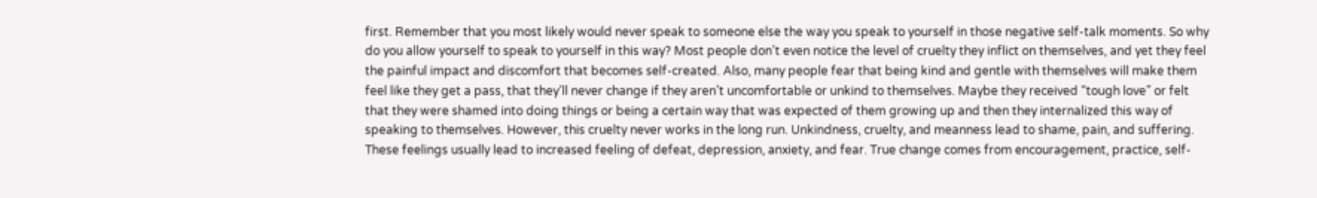first. Remember that you most likely would never speak to someone else the way you speak to yourself in those negative self-talk moments. So why do you allow yourself to speak to yourself in this way? Most people don’t even notice the level of cruelty they inflict on themselves, and yet they feel the painful impact and discomfort that becomes self-created. Also, many people fear that being kind and gentle with themselves will make them feel like they get a pass, that they’ll never change if they aren’t uncomfortable or unkind to themselves. Maybe they received “tough love” or felt that they were shamed into doing things or being a certain way that was expected of them growing up and then they internalized this way of speaking to themselves. However, this cruelty never works in the long run. Unkindness, cruelty, and meanness lead to shame, pain, and suffering. These feelings usually lead to increased feeling of defeat, depression, anxiety, and fear. True change comes from encouragement, practice, self-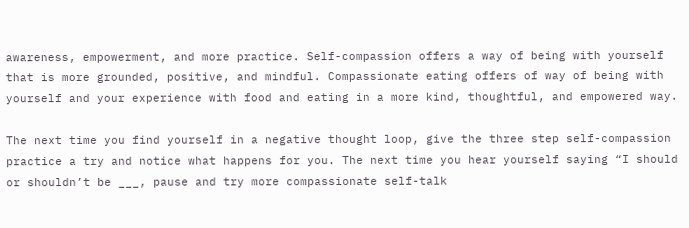awareness, empowerment, and more practice. Self-compassion offers a way of being with yourself that is more grounded, positive, and mindful. Compassionate eating offers of way of being with yourself and your experience with food and eating in a more kind, thoughtful, and empowered way.

The next time you find yourself in a negative thought loop, give the three step self-compassion practice a try and notice what happens for you. The next time you hear yourself saying “I should or shouldn’t be ___, pause and try more compassionate self-talk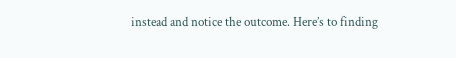instead and notice the outcome. Here’s to finding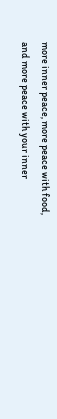more inner peace, more peace with food, and more peace with your inner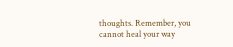thoughts. Remember, you cannot heal your way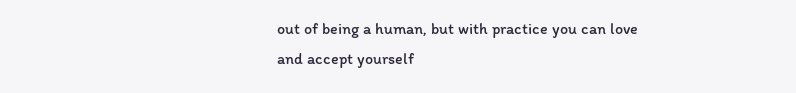out of being a human, but with practice you can love and accept yourself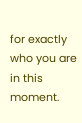for exactly who you are in this moment.